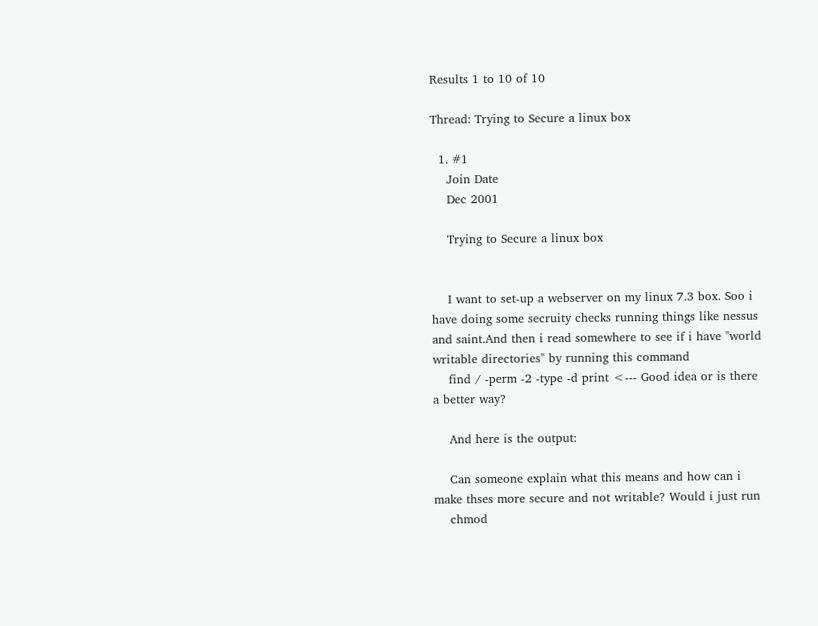Results 1 to 10 of 10

Thread: Trying to Secure a linux box

  1. #1
    Join Date
    Dec 2001

    Trying to Secure a linux box


    I want to set-up a webserver on my linux 7.3 box. Soo i have doing some secruity checks running things like nessus and saint.And then i read somewhere to see if i have "world writable directories" by running this command
    find / -perm -2 -type -d print <--- Good idea or is there a better way?

    And here is the output:

    Can someone explain what this means and how can i make thses more secure and not writable? Would i just run
    chmod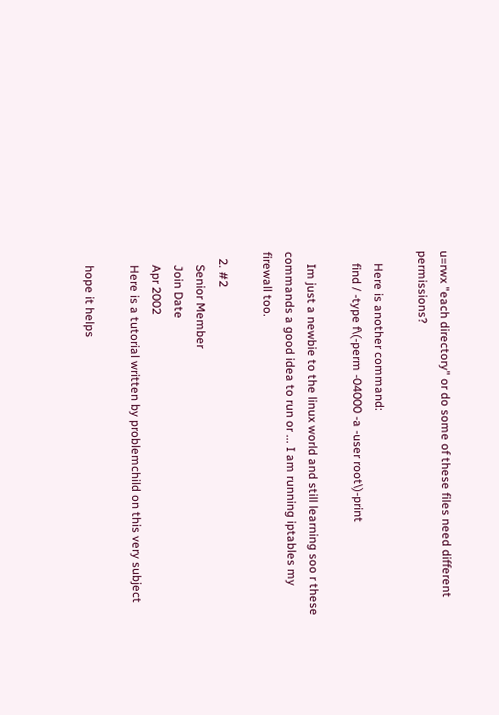u=rwx "each directory" or do some of these files need different permissions?

    Here is another command:
    find / -type f\(-perm -04000 -a -user root\)-print

    Im just a newbie to the linux world and still learning soo r these commands a good idea to run or ... I am running iptables my firewall too.

  2. #2
    Senior Member
    Join Date
    Apr 2002
    Here is a tutorial written by problemchild on this very subject

    hope it helps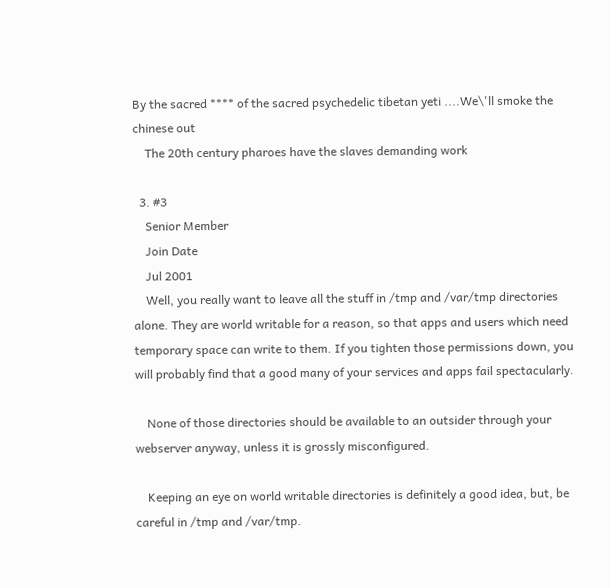By the sacred **** of the sacred psychedelic tibetan yeti ....We\'ll smoke the chinese out
    The 20th century pharoes have the slaves demanding work

  3. #3
    Senior Member
    Join Date
    Jul 2001
    Well, you really want to leave all the stuff in /tmp and /var/tmp directories alone. They are world writable for a reason, so that apps and users which need temporary space can write to them. If you tighten those permissions down, you will probably find that a good many of your services and apps fail spectacularly.

    None of those directories should be available to an outsider through your webserver anyway, unless it is grossly misconfigured.

    Keeping an eye on world writable directories is definitely a good idea, but, be careful in /tmp and /var/tmp.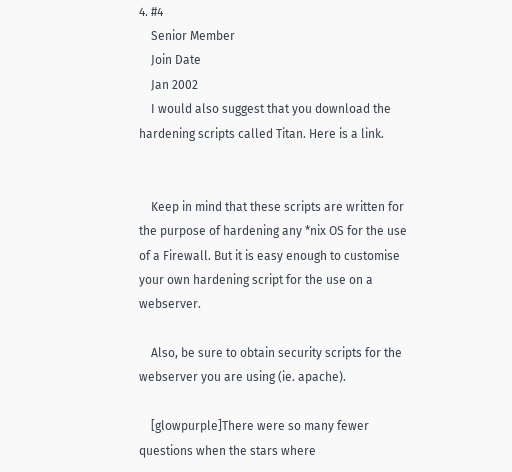4. #4
    Senior Member
    Join Date
    Jan 2002
    I would also suggest that you download the hardening scripts called Titan. Here is a link.


    Keep in mind that these scripts are written for the purpose of hardening any *nix OS for the use of a Firewall. But it is easy enough to customise your own hardening script for the use on a webserver.

    Also, be sure to obtain security scripts for the webserver you are using (ie. apache).

    [glowpurple]There were so many fewer questions when the stars where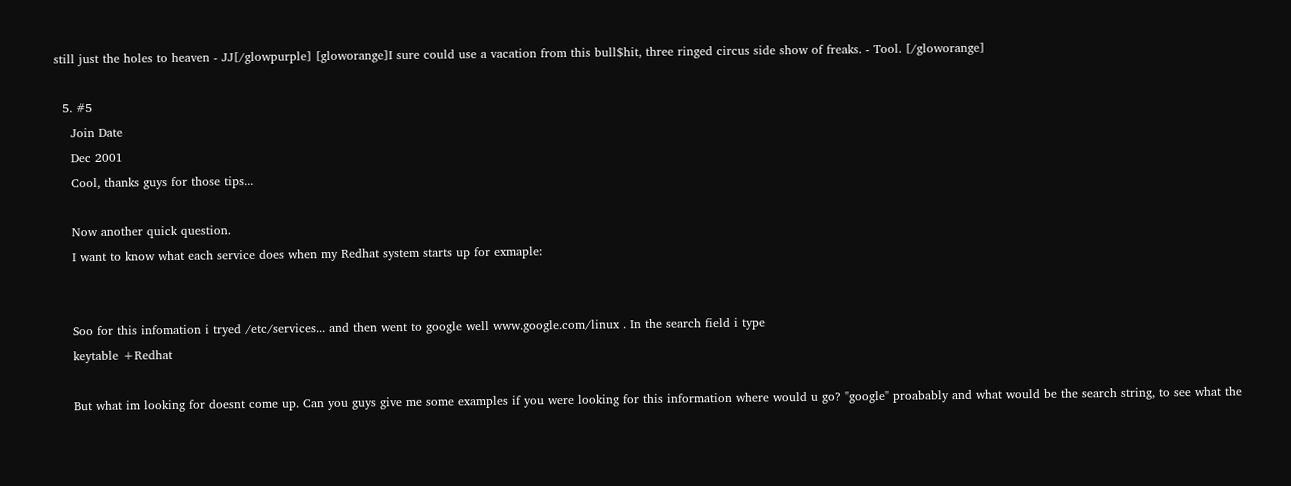still just the holes to heaven - JJ[/glowpurple] [gloworange]I sure could use a vacation from this bull$hit, three ringed circus side show of freaks. - Tool. [/gloworange]

  5. #5
    Join Date
    Dec 2001
    Cool, thanks guys for those tips...

    Now another quick question.
    I want to know what each service does when my Redhat system starts up for exmaple:


    Soo for this infomation i tryed /etc/services... and then went to google well www.google.com/linux . In the search field i type
    keytable +Redhat

    But what im looking for doesnt come up. Can you guys give me some examples if you were looking for this information where would u go? "google" proabably and what would be the search string, to see what the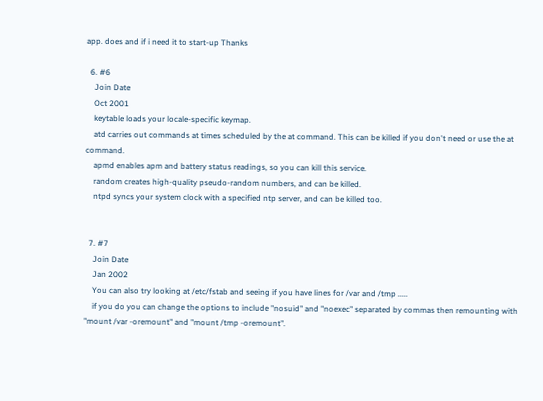app. does and if i need it to start-up Thanks

  6. #6
    Join Date
    Oct 2001
    keytable loads your locale-specific keymap.
    atd carries out commands at times scheduled by the at command. This can be killed if you don't need or use the at command.
    apmd enables apm and battery status readings, so you can kill this service.
    random creates high-quality pseudo-random numbers, and can be killed.
    ntpd syncs your system clock with a specified ntp server, and can be killed too.


  7. #7
    Join Date
    Jan 2002
    You can also try looking at /etc/fstab and seeing if you have lines for /var and /tmp .....
    if you do you can change the options to include "nosuid" and "noexec" separated by commas then remounting with "mount /var -oremount" and "mount /tmp -oremount".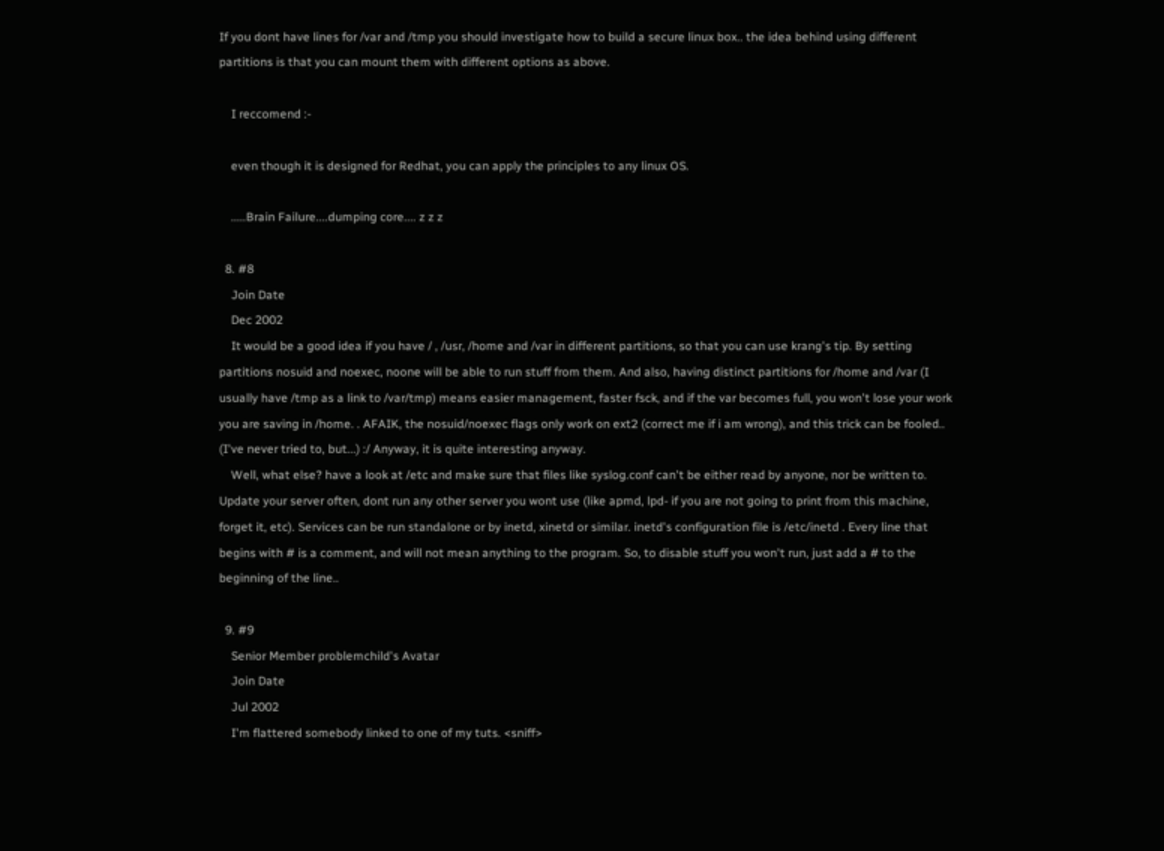If you dont have lines for /var and /tmp you should investigate how to build a secure linux box.. the idea behind using different partitions is that you can mount them with different options as above.

    I reccomend :-

    even though it is designed for Redhat, you can apply the principles to any linux OS.

    .....Brain Failure....dumping core.... z z z

  8. #8
    Join Date
    Dec 2002
    It would be a good idea if you have / , /usr, /home and /var in different partitions, so that you can use krang's tip. By setting partitions nosuid and noexec, noone will be able to run stuff from them. And also, having distinct partitions for /home and /var (I usually have /tmp as a link to /var/tmp) means easier management, faster fsck, and if the var becomes full, you won't lose your work you are saving in /home. . AFAIK, the nosuid/noexec flags only work on ext2 (correct me if i am wrong), and this trick can be fooled.. (I've never tried to, but...) :/ Anyway, it is quite interesting anyway.
    Well, what else? have a look at /etc and make sure that files like syslog.conf can't be either read by anyone, nor be written to. Update your server often, dont run any other server you wont use (like apmd, lpd- if you are not going to print from this machine, forget it, etc). Services can be run standalone or by inetd, xinetd or similar. inetd's configuration file is /etc/inetd . Every line that begins with # is a comment, and will not mean anything to the program. So, to disable stuff you won't run, just add a # to the beginning of the line..

  9. #9
    Senior Member problemchild's Avatar
    Join Date
    Jul 2002
    I'm flattered somebody linked to one of my tuts. <sniff>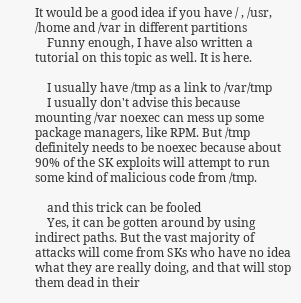It would be a good idea if you have / , /usr, /home and /var in different partitions
    Funny enough, I have also written a tutorial on this topic as well. It is here.

    I usually have /tmp as a link to /var/tmp
    I usually don't advise this because mounting /var noexec can mess up some package managers, like RPM. But /tmp definitely needs to be noexec because about 90% of the SK exploits will attempt to run some kind of malicious code from /tmp.

    and this trick can be fooled
    Yes, it can be gotten around by using indirect paths. But the vast majority of attacks will come from SKs who have no idea what they are really doing, and that will stop them dead in their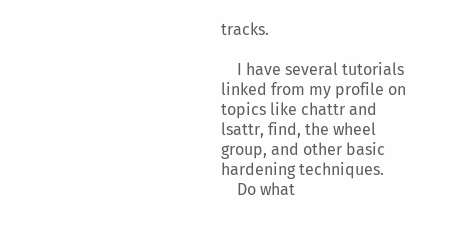tracks.

    I have several tutorials linked from my profile on topics like chattr and lsattr, find, the wheel group, and other basic hardening techniques.
    Do what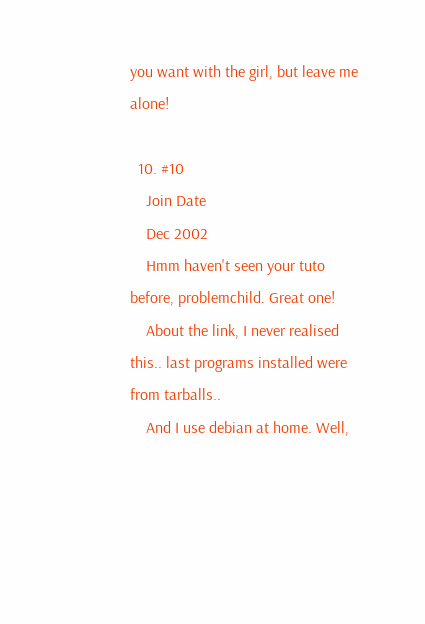you want with the girl, but leave me alone!

  10. #10
    Join Date
    Dec 2002
    Hmm haven't seen your tuto before, problemchild. Great one!
    About the link, I never realised this.. last programs installed were from tarballs..
    And I use debian at home. Well,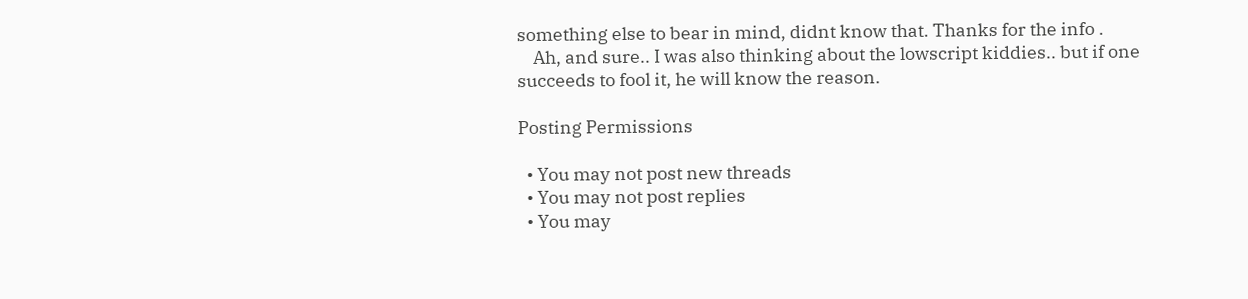something else to bear in mind, didnt know that. Thanks for the info .
    Ah, and sure.. I was also thinking about the lowscript kiddies.. but if one succeeds to fool it, he will know the reason.

Posting Permissions

  • You may not post new threads
  • You may not post replies
  • You may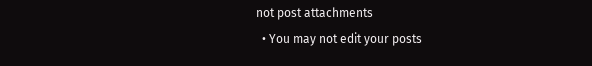not post attachments
  • You may not edit your posts